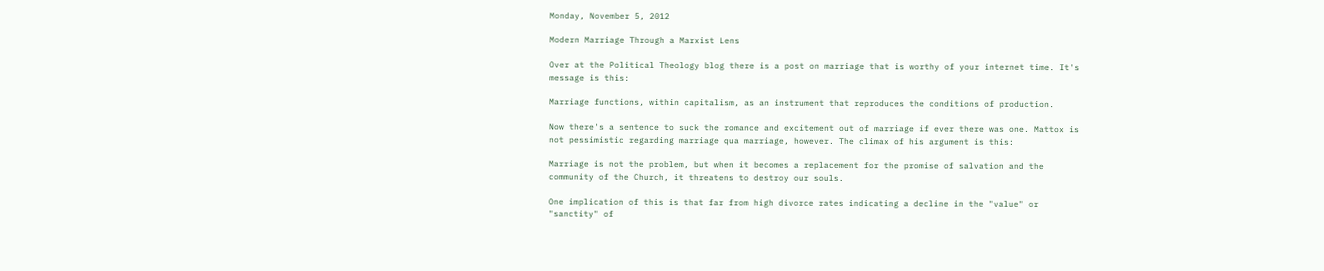Monday, November 5, 2012

Modern Marriage Through a Marxist Lens

Over at the Political Theology blog there is a post on marriage that is worthy of your internet time. It's message is this:

Marriage functions, within capitalism, as an instrument that reproduces the conditions of production.

Now there's a sentence to suck the romance and excitement out of marriage if ever there was one. Mattox is not pessimistic regarding marriage qua marriage, however. The climax of his argument is this:

Marriage is not the problem, but when it becomes a replacement for the promise of salvation and the community of the Church, it threatens to destroy our souls.

One implication of this is that far from high divorce rates indicating a decline in the "value" or "sanctity" of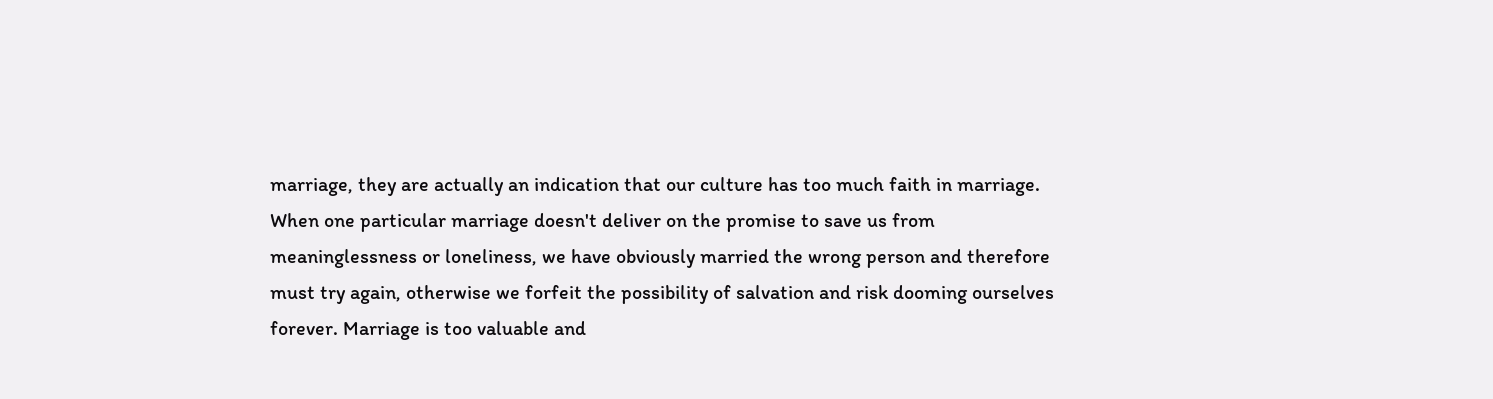marriage, they are actually an indication that our culture has too much faith in marriage. When one particular marriage doesn't deliver on the promise to save us from meaninglessness or loneliness, we have obviously married the wrong person and therefore must try again, otherwise we forfeit the possibility of salvation and risk dooming ourselves forever. Marriage is too valuable and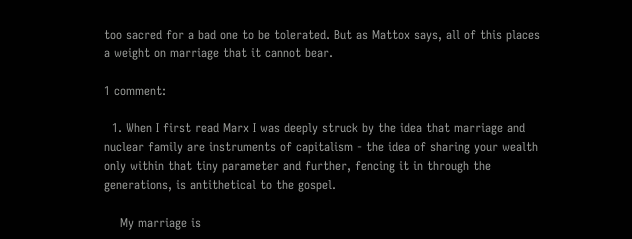too sacred for a bad one to be tolerated. But as Mattox says, all of this places a weight on marriage that it cannot bear.

1 comment:

  1. When I first read Marx I was deeply struck by the idea that marriage and nuclear family are instruments of capitalism - the idea of sharing your wealth only within that tiny parameter and further, fencing it in through the generations, is antithetical to the gospel.

    My marriage is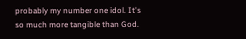probably my number one idol. It's so much more tangible than God.